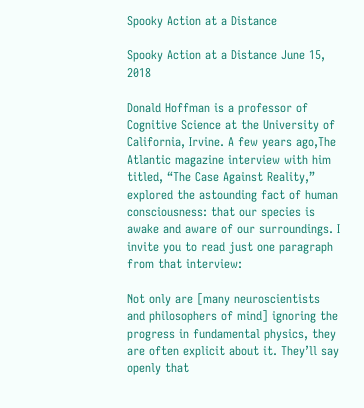Spooky Action at a Distance

Spooky Action at a Distance June 15, 2018

Donald Hoffman is a professor of Cognitive Science at the University of  California, Irvine. A few years ago,The Atlantic magazine interview with him titled, “The Case Against Reality,” explored the astounding fact of human consciousness: that our species is awake and aware of our surroundings. I invite you to read just one paragraph from that interview:

Not only are [many neuroscientists and philosophers of mind] ignoring the progress in fundamental physics, they are often explicit about it. They’ll say openly that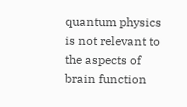quantum physics is not relevant to the aspects of brain function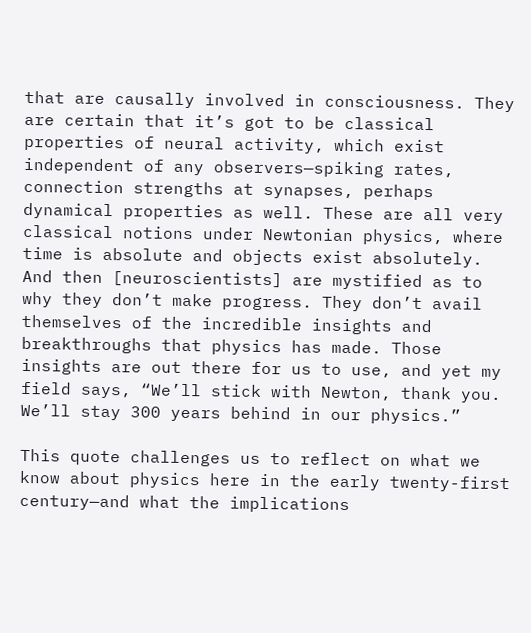that are causally involved in consciousness. They are certain that it’s got to be classical properties of neural activity, which exist independent of any observers—spiking rates, connection strengths at synapses, perhaps dynamical properties as well. These are all very classical notions under Newtonian physics, where time is absolute and objects exist absolutely. And then [neuroscientists] are mystified as to why they don’t make progress. They don’t avail themselves of the incredible insights and breakthroughs that physics has made. Those insights are out there for us to use, and yet my field says, “We’ll stick with Newton, thank you. We’ll stay 300 years behind in our physics.”

This quote challenges us to reflect on what we know about physics here in the early twenty-first century—and what the implications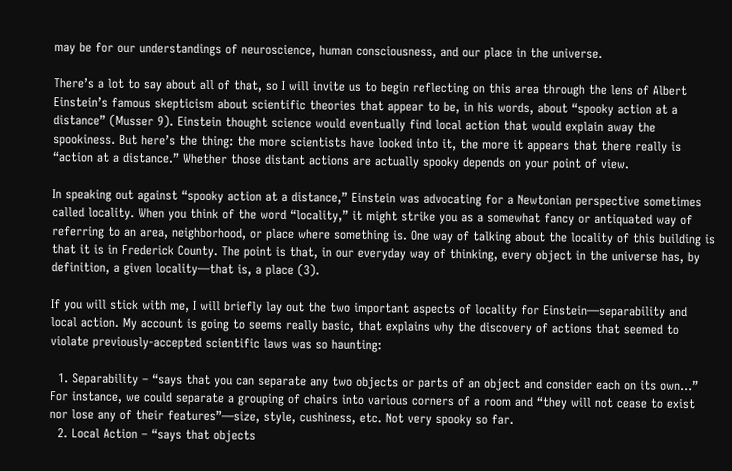may be for our understandings of neuroscience, human consciousness, and our place in the universe.

There’s a lot to say about all of that, so I will invite us to begin reflecting on this area through the lens of Albert Einstein’s famous skepticism about scientific theories that appear to be, in his words, about “spooky action at a distance” (Musser 9). Einstein thought science would eventually find local action that would explain away the spookiness. But here’s the thing: the more scientists have looked into it, the more it appears that there really is “action at a distance.” Whether those distant actions are actually spooky depends on your point of view.

In speaking out against “spooky action at a distance,” Einstein was advocating for a Newtonian perspective sometimes called locality. When you think of the word “locality,” it might strike you as a somewhat fancy or antiquated way of referring to an area, neighborhood, or place where something is. One way of talking about the locality of this building is that it is in Frederick County. The point is that, in our everyday way of thinking, every object in the universe has, by definition, a given locality—that is, a place (3).

If you will stick with me, I will briefly lay out the two important aspects of locality for Einstein—separability and local action. My account is going to seems really basic, that explains why the discovery of actions that seemed to violate previously-accepted scientific laws was so haunting:

  1. Separability – “says that you can separate any two objects or parts of an object and consider each on its own…” For instance, we could separate a grouping of chairs into various corners of a room and “they will not cease to exist nor lose any of their features”—size, style, cushiness, etc. Not very spooky so far.
  2. Local Action – “says that objects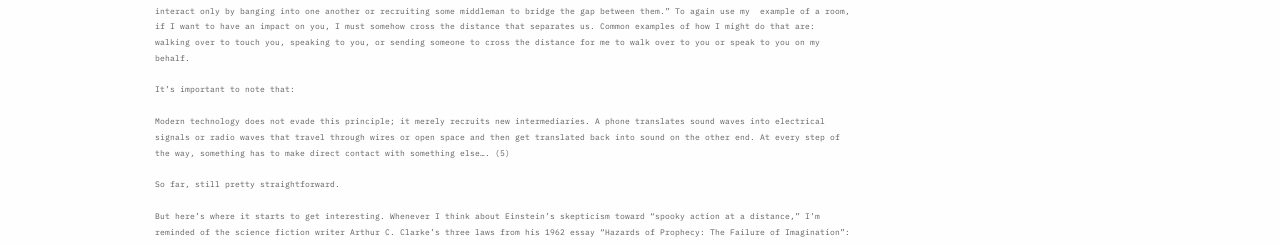interact only by banging into one another or recruiting some middleman to bridge the gap between them.” To again use my  example of a room, if I want to have an impact on you, I must somehow cross the distance that separates us. Common examples of how I might do that are: walking over to touch you, speaking to you, or sending someone to cross the distance for me to walk over to you or speak to you on my behalf.

It’s important to note that:

Modern technology does not evade this principle; it merely recruits new intermediaries. A phone translates sound waves into electrical signals or radio waves that travel through wires or open space and then get translated back into sound on the other end. At every step of the way, something has to make direct contact with something else…. (5)

So far, still pretty straightforward.

But here’s where it starts to get interesting. Whenever I think about Einstein’s skepticism toward “spooky action at a distance,” I’m reminded of the science fiction writer Arthur C. Clarke’s three laws from his 1962 essay “Hazards of Prophecy: The Failure of Imagination”: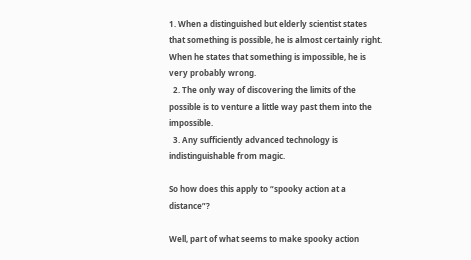1. When a distinguished but elderly scientist states that something is possible, he is almost certainly right. When he states that something is impossible, he is very probably wrong.
  2. The only way of discovering the limits of the possible is to venture a little way past them into the impossible.
  3. Any sufficiently advanced technology is indistinguishable from magic.

So how does this apply to “spooky action at a distance”?

Well, part of what seems to make spooky action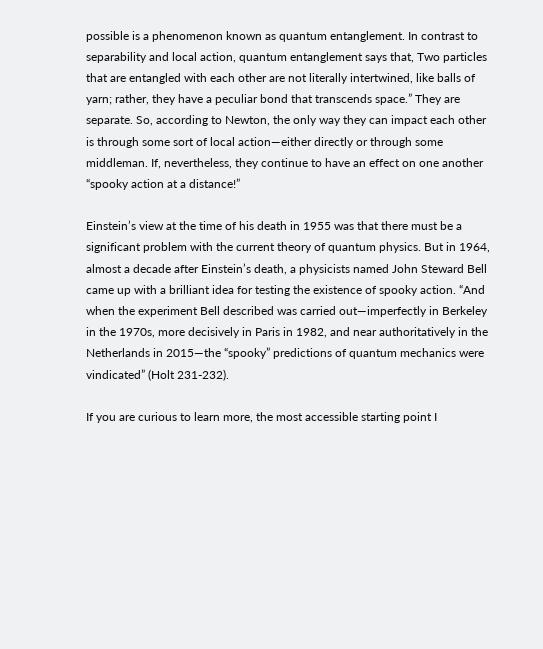possible is a phenomenon known as quantum entanglement. In contrast to separability and local action, quantum entanglement says that, Two particles that are entangled with each other are not literally intertwined, like balls of yarn; rather, they have a peculiar bond that transcends space.” They are separate. So, according to Newton, the only way they can impact each other is through some sort of local action—either directly or through some middleman. If, nevertheless, they continue to have an effect on one another “spooky action at a distance!”

Einstein’s view at the time of his death in 1955 was that there must be a significant problem with the current theory of quantum physics. But in 1964, almost a decade after Einstein’s death, a physicists named John Steward Bell came up with a brilliant idea for testing the existence of spooky action. “And when the experiment Bell described was carried out—imperfectly in Berkeley in the 1970s, more decisively in Paris in 1982, and near authoritatively in the Netherlands in 2015—the “spooky” predictions of quantum mechanics were vindicated” (Holt 231-232).

If you are curious to learn more, the most accessible starting point I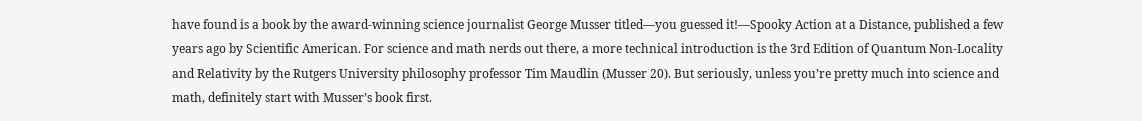have found is a book by the award-winning science journalist George Musser titled—you guessed it!—Spooky Action at a Distance, published a few years ago by Scientific American. For science and math nerds out there, a more technical introduction is the 3rd Edition of Quantum Non-Locality and Relativity by the Rutgers University philosophy professor Tim Maudlin (Musser 20). But seriously, unless you’re pretty much into science and math, definitely start with Musser’s book first.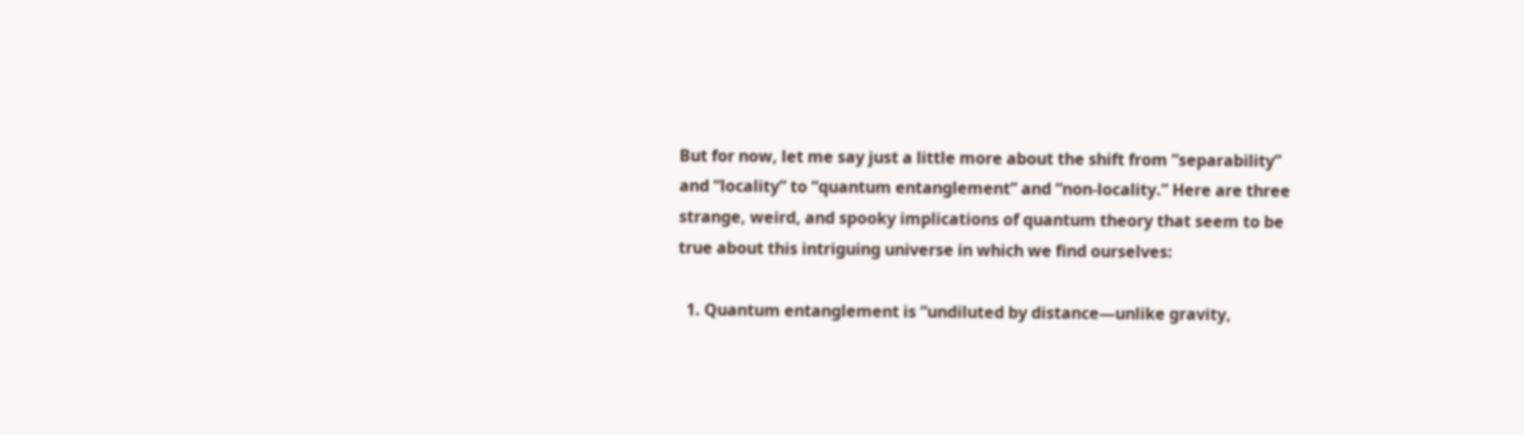But for now, let me say just a little more about the shift from “separability” and “locality” to “quantum entanglement” and “non-locality.” Here are three strange, weird, and spooky implications of quantum theory that seem to be true about this intriguing universe in which we find ourselves:

  1. Quantum entanglement is “undiluted by distance—unlike gravity,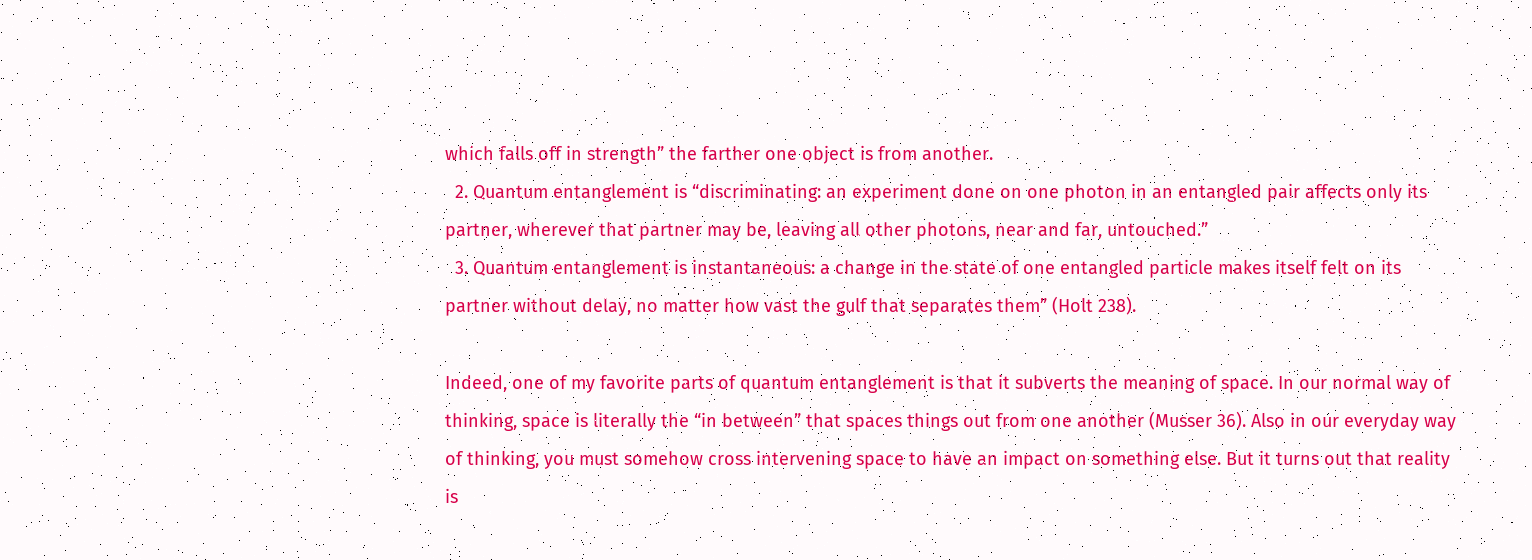which falls off in strength” the farther one object is from another.
  2. Quantum entanglement is “discriminating: an experiment done on one photon in an entangled pair affects only its partner, wherever that partner may be, leaving all other photons, near and far, untouched.”
  3. Quantum entanglement is instantaneous: a change in the state of one entangled particle makes itself felt on its partner without delay, no matter how vast the gulf that separates them” (Holt 238).

Indeed, one of my favorite parts of quantum entanglement is that it subverts the meaning of space. In our normal way of thinking, space is literally the “in between” that spaces things out from one another (Musser 36). Also in our everyday way of thinking, you must somehow cross intervening space to have an impact on something else. But it turns out that reality is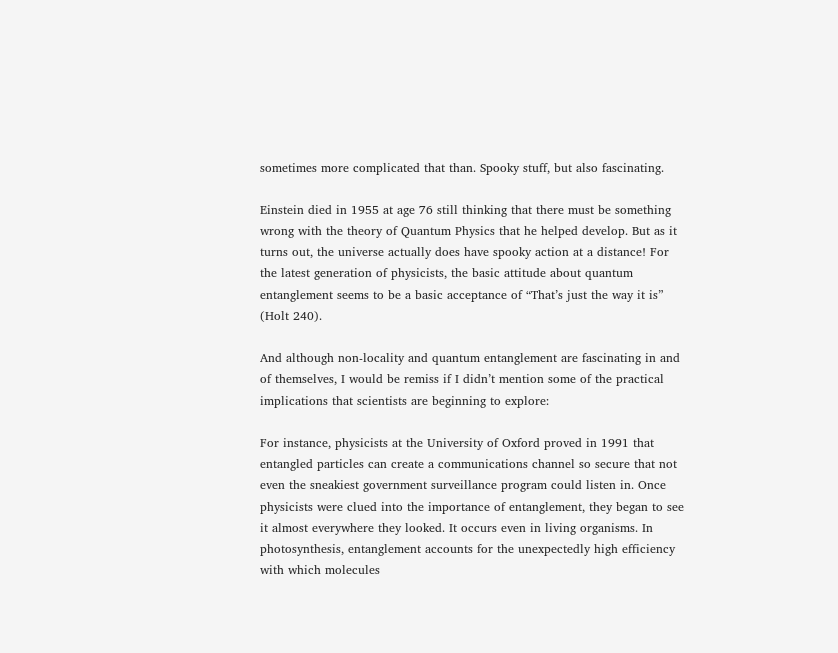sometimes more complicated that than. Spooky stuff, but also fascinating.

Einstein died in 1955 at age 76 still thinking that there must be something wrong with the theory of Quantum Physics that he helped develop. But as it turns out, the universe actually does have spooky action at a distance! For the latest generation of physicists, the basic attitude about quantum entanglement seems to be a basic acceptance of “That’s just the way it is” (Holt 240).

And although non-locality and quantum entanglement are fascinating in and of themselves, I would be remiss if I didn’t mention some of the practical implications that scientists are beginning to explore:

For instance, physicists at the University of Oxford proved in 1991 that entangled particles can create a communications channel so secure that not even the sneakiest government surveillance program could listen in. Once physicists were clued into the importance of entanglement, they began to see it almost everywhere they looked. It occurs even in living organisms. In photosynthesis, entanglement accounts for the unexpectedly high efficiency with which molecules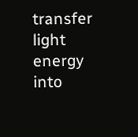transfer light energy into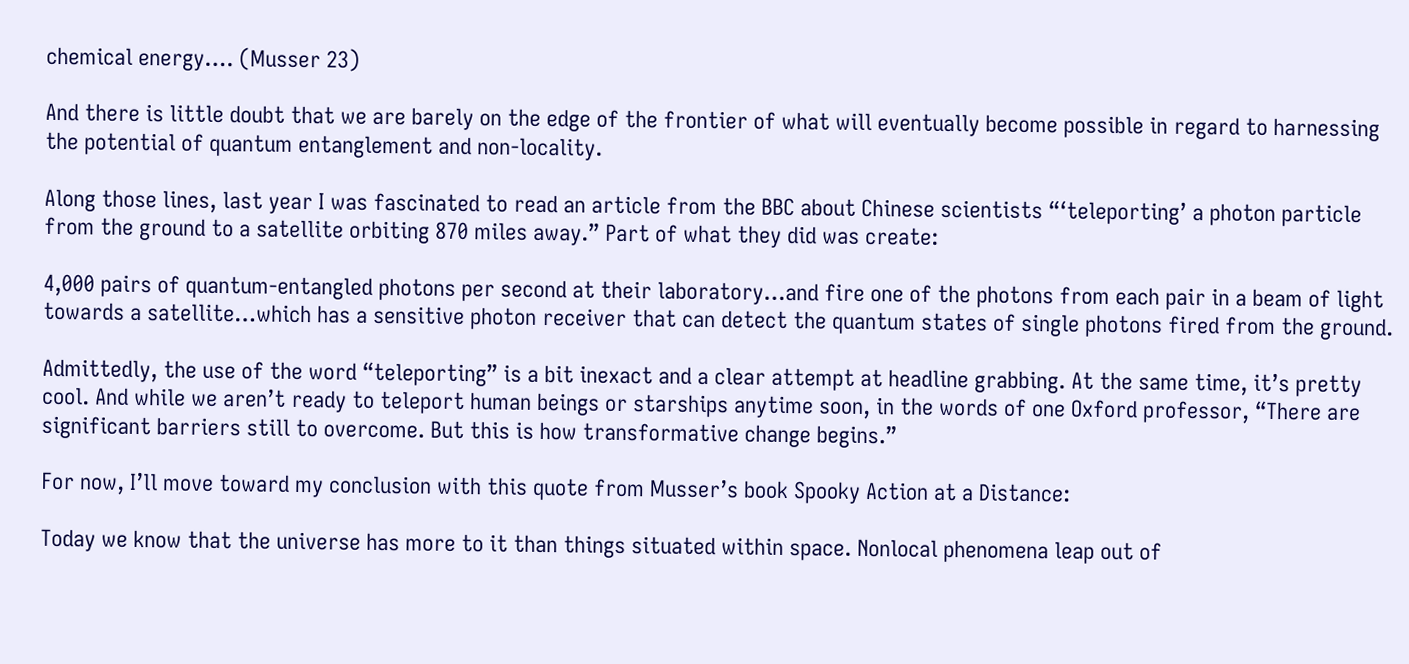chemical energy…. (Musser 23)

And there is little doubt that we are barely on the edge of the frontier of what will eventually become possible in regard to harnessing the potential of quantum entanglement and non-locality.

Along those lines, last year I was fascinated to read an article from the BBC about Chinese scientists “‘teleporting’ a photon particle from the ground to a satellite orbiting 870 miles away.” Part of what they did was create:

4,000 pairs of quantum-entangled photons per second at their laboratory…and fire one of the photons from each pair in a beam of light towards a satellite…which has a sensitive photon receiver that can detect the quantum states of single photons fired from the ground.

Admittedly, the use of the word “teleporting” is a bit inexact and a clear attempt at headline grabbing. At the same time, it’s pretty cool. And while we aren’t ready to teleport human beings or starships anytime soon, in the words of one Oxford professor, “There are significant barriers still to overcome. But this is how transformative change begins.”

For now, I’ll move toward my conclusion with this quote from Musser’s book Spooky Action at a Distance:

Today we know that the universe has more to it than things situated within space. Nonlocal phenomena leap out of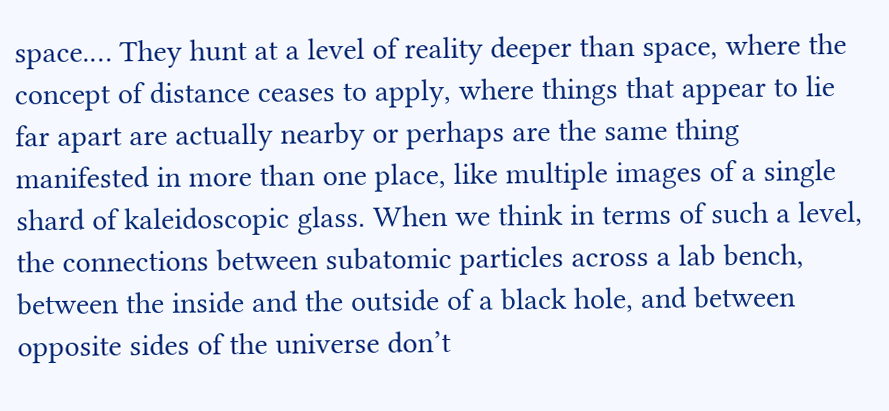space.… They hunt at a level of reality deeper than space, where the concept of distance ceases to apply, where things that appear to lie far apart are actually nearby or perhaps are the same thing manifested in more than one place, like multiple images of a single shard of kaleidoscopic glass. When we think in terms of such a level, the connections between subatomic particles across a lab bench, between the inside and the outside of a black hole, and between opposite sides of the universe don’t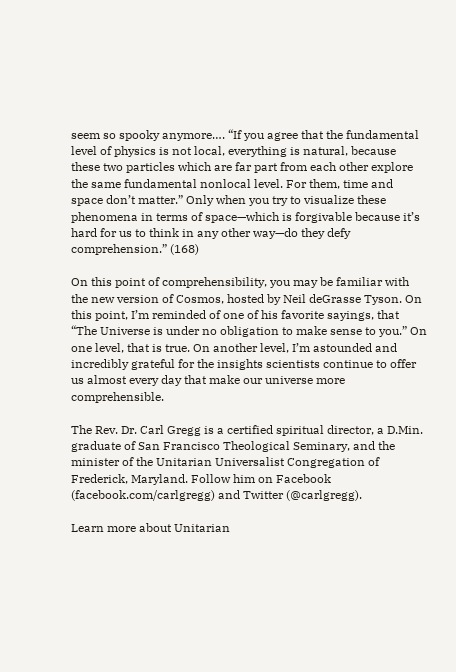seem so spooky anymore…. “If you agree that the fundamental level of physics is not local, everything is natural, because these two particles which are far part from each other explore the same fundamental nonlocal level. For them, time and space don’t matter.” Only when you try to visualize these phenomena in terms of space—which is forgivable because it’s hard for us to think in any other way—do they defy comprehension.” (168)

On this point of comprehensibility, you may be familiar with the new version of Cosmos, hosted by Neil deGrasse Tyson. On this point, I’m reminded of one of his favorite sayings, that “The Universe is under no obligation to make sense to you.” On one level, that is true. On another level, I’m astounded and incredibly grateful for the insights scientists continue to offer us almost every day that make our universe more comprehensible.

The Rev. Dr. Carl Gregg is a certified spiritual director, a D.Min. graduate of San Francisco Theological Seminary, and the minister of the Unitarian Universalist Congregation of Frederick, Maryland. Follow him on Facebook (facebook.com/carlgregg) and Twitter (@carlgregg).

Learn more about Unitarian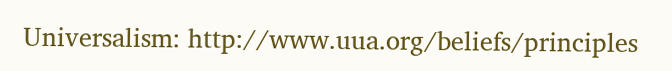Universalism: http://www.uua.org/beliefs/principles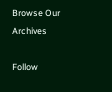Browse Our Archives

Follow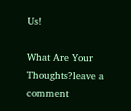Us!

What Are Your Thoughts?leave a comment